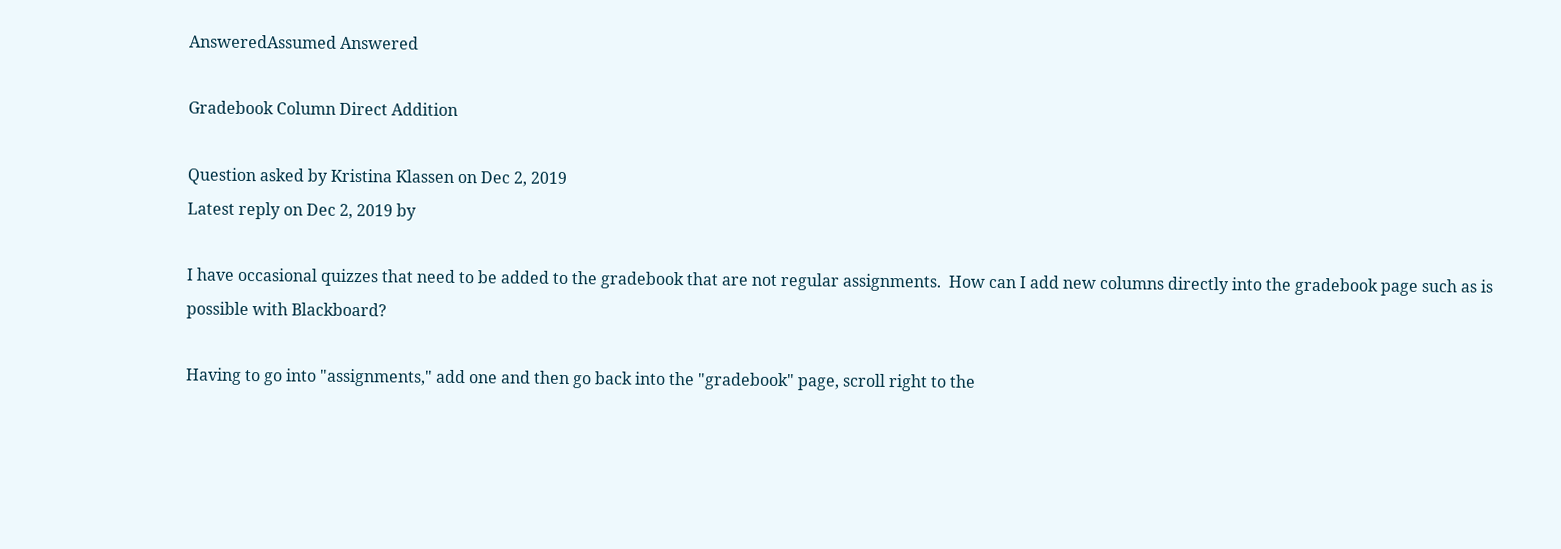AnsweredAssumed Answered

Gradebook Column Direct Addition

Question asked by Kristina Klassen on Dec 2, 2019
Latest reply on Dec 2, 2019 by

I have occasional quizzes that need to be added to the gradebook that are not regular assignments.  How can I add new columns directly into the gradebook page such as is possible with Blackboard?

Having to go into "assignments," add one and then go back into the "gradebook" page, scroll right to the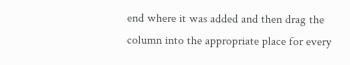end where it was added and then drag the column into the appropriate place for every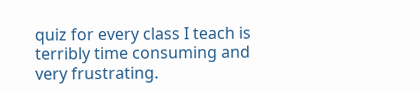quiz for every class I teach is terribly time consuming and very frustrating.